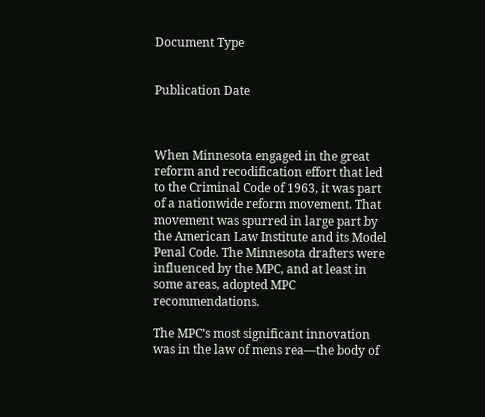Document Type


Publication Date



When Minnesota engaged in the great reform and recodification effort that led to the Criminal Code of 1963, it was part of a nationwide reform movement. That movement was spurred in large part by the American Law Institute and its Model Penal Code. The Minnesota drafters were influenced by the MPC, and at least in some areas, adopted MPC recommendations.

The MPC’s most significant innovation was in the law of mens rea—the body of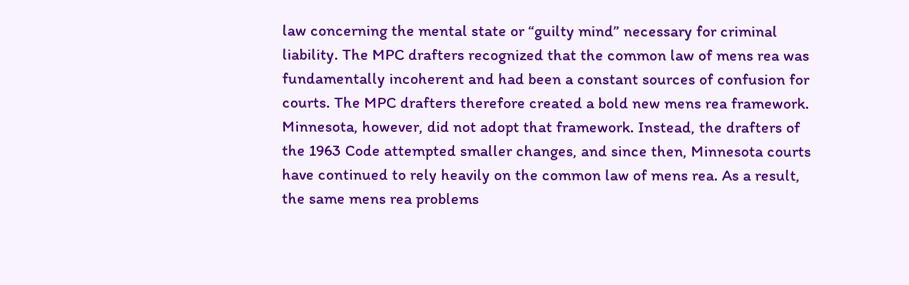law concerning the mental state or “guilty mind” necessary for criminal liability. The MPC drafters recognized that the common law of mens rea was fundamentally incoherent and had been a constant sources of confusion for courts. The MPC drafters therefore created a bold new mens rea framework. Minnesota, however, did not adopt that framework. Instead, the drafters of the 1963 Code attempted smaller changes, and since then, Minnesota courts have continued to rely heavily on the common law of mens rea. As a result, the same mens rea problems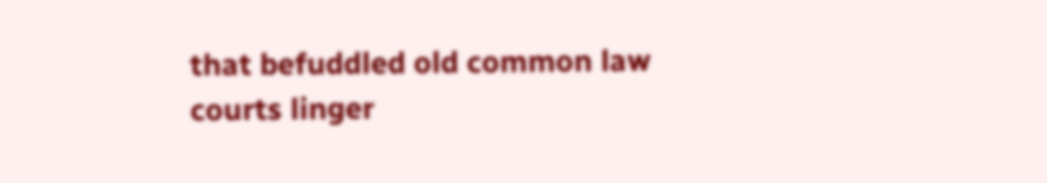that befuddled old common law courts linger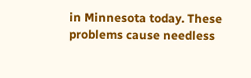in Minnesota today. These problems cause needless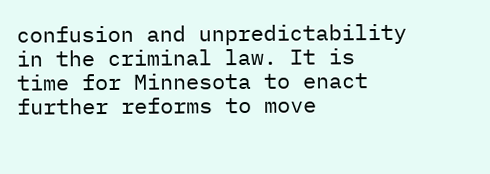confusion and unpredictability in the criminal law. It is time for Minnesota to enact further reforms to move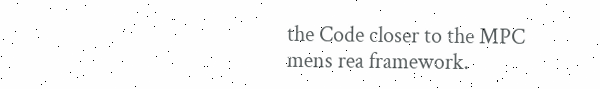the Code closer to the MPC mens rea framework.